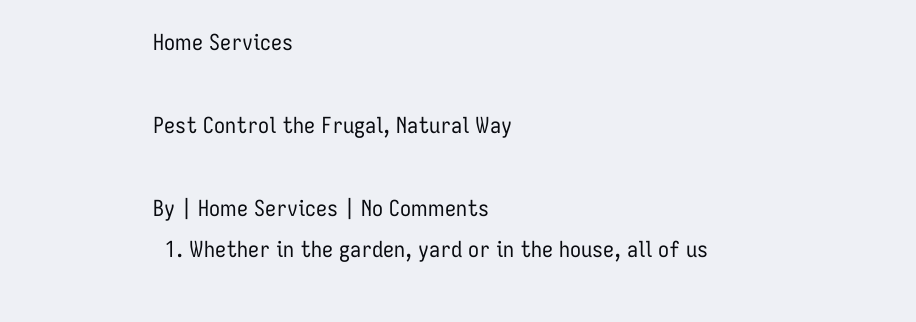Home Services

Pest Control the Frugal, Natural Way

By | Home Services | No Comments
  1. Whether in the garden, yard or in the house, all of us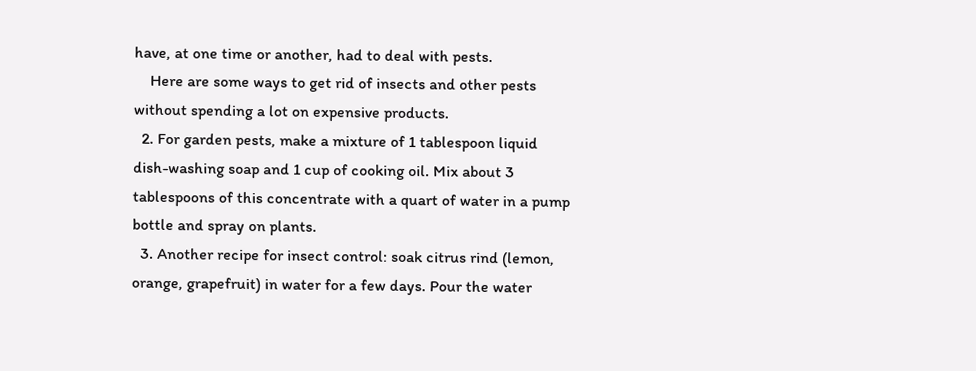have, at one time or another, had to deal with pests.
    Here are some ways to get rid of insects and other pests without spending a lot on expensive products.
  2. For garden pests, make a mixture of 1 tablespoon liquid dish-washing soap and 1 cup of cooking oil. Mix about 3 tablespoons of this concentrate with a quart of water in a pump bottle and spray on plants.
  3. Another recipe for insect control: soak citrus rind (lemon, orange, grapefruit) in water for a few days. Pour the water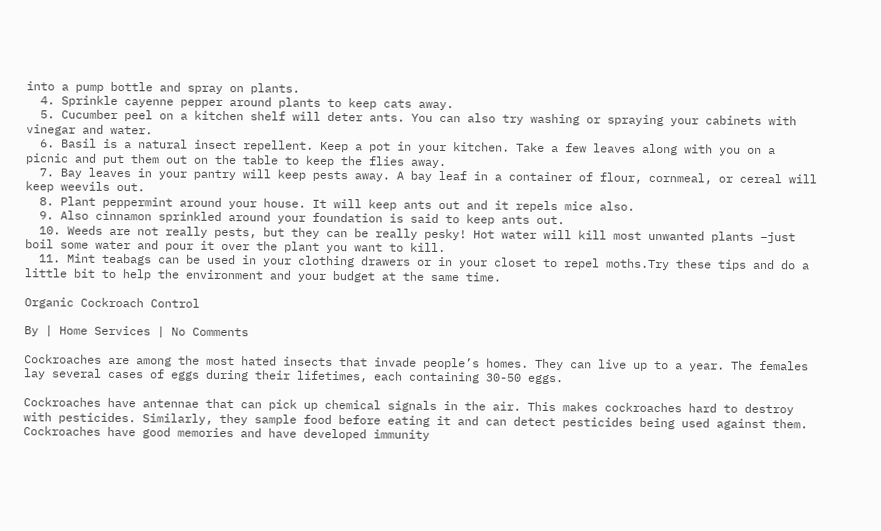into a pump bottle and spray on plants.
  4. Sprinkle cayenne pepper around plants to keep cats away.
  5. Cucumber peel on a kitchen shelf will deter ants. You can also try washing or spraying your cabinets with vinegar and water.
  6. Basil is a natural insect repellent. Keep a pot in your kitchen. Take a few leaves along with you on a picnic and put them out on the table to keep the flies away.
  7. Bay leaves in your pantry will keep pests away. A bay leaf in a container of flour, cornmeal, or cereal will keep weevils out.
  8. Plant peppermint around your house. It will keep ants out and it repels mice also.
  9. Also cinnamon sprinkled around your foundation is said to keep ants out.
  10. Weeds are not really pests, but they can be really pesky! Hot water will kill most unwanted plants –just boil some water and pour it over the plant you want to kill.
  11. Mint teabags can be used in your clothing drawers or in your closet to repel moths.Try these tips and do a little bit to help the environment and your budget at the same time.

Organic Cockroach Control

By | Home Services | No Comments

Cockroaches are among the most hated insects that invade people’s homes. They can live up to a year. The females lay several cases of eggs during their lifetimes, each containing 30-50 eggs.

Cockroaches have antennae that can pick up chemical signals in the air. This makes cockroaches hard to destroy with pesticides. Similarly, they sample food before eating it and can detect pesticides being used against them. Cockroaches have good memories and have developed immunity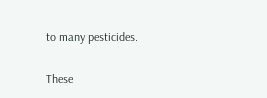to many pesticides.

These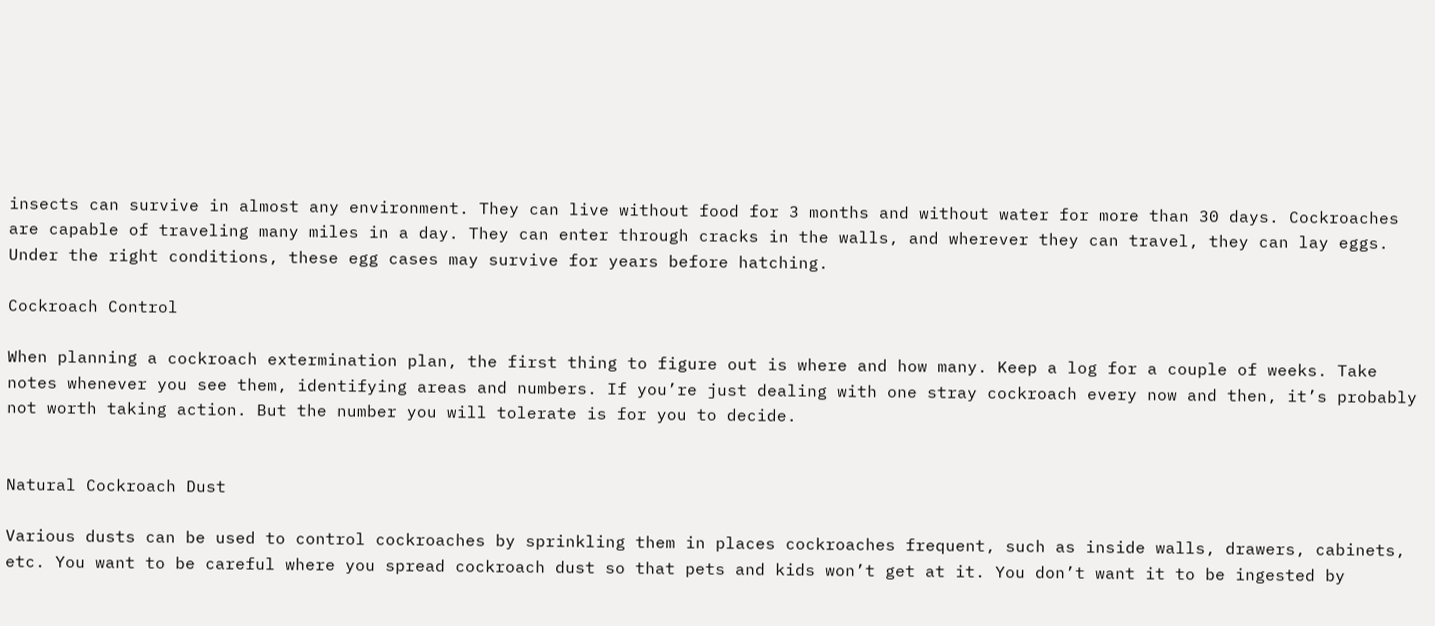insects can survive in almost any environment. They can live without food for 3 months and without water for more than 30 days. Cockroaches are capable of traveling many miles in a day. They can enter through cracks in the walls, and wherever they can travel, they can lay eggs. Under the right conditions, these egg cases may survive for years before hatching.

Cockroach Control

When planning a cockroach extermination plan, the first thing to figure out is where and how many. Keep a log for a couple of weeks. Take notes whenever you see them, identifying areas and numbers. If you’re just dealing with one stray cockroach every now and then, it’s probably not worth taking action. But the number you will tolerate is for you to decide.


Natural Cockroach Dust

Various dusts can be used to control cockroaches by sprinkling them in places cockroaches frequent, such as inside walls, drawers, cabinets, etc. You want to be careful where you spread cockroach dust so that pets and kids won’t get at it. You don’t want it to be ingested by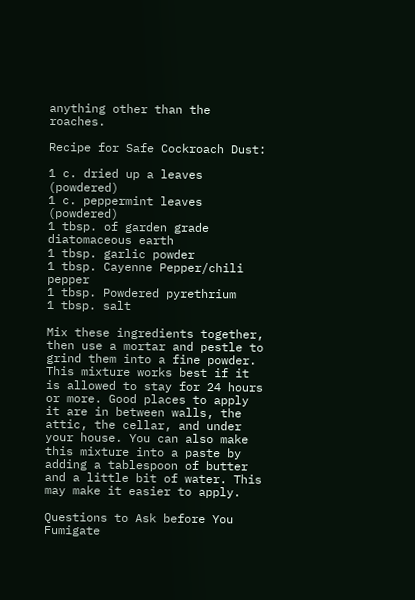anything other than the roaches.

Recipe for Safe Cockroach Dust:

1 c. dried up a leaves (powdered)
1 c. peppermint leaves (powdered)
1 tbsp. of garden grade diatomaceous earth
1 tbsp. garlic powder
1 tbsp. Cayenne Pepper/chili pepper
1 tbsp. Powdered pyrethrium
1 tbsp. salt

Mix these ingredients together, then use a mortar and pestle to grind them into a fine powder. This mixture works best if it is allowed to stay for 24 hours or more. Good places to apply it are in between walls, the attic, the cellar, and under your house. You can also make this mixture into a paste by adding a tablespoon of butter and a little bit of water. This may make it easier to apply.

Questions to Ask before You Fumigate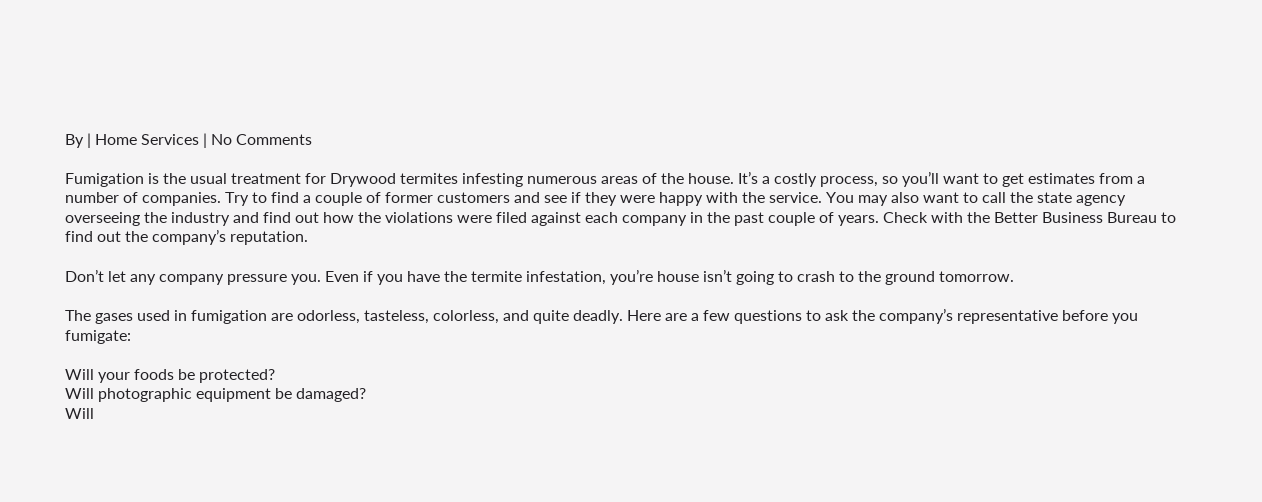By | Home Services | No Comments

Fumigation is the usual treatment for Drywood termites infesting numerous areas of the house. It’s a costly process, so you’ll want to get estimates from a number of companies. Try to find a couple of former customers and see if they were happy with the service. You may also want to call the state agency overseeing the industry and find out how the violations were filed against each company in the past couple of years. Check with the Better Business Bureau to find out the company’s reputation.

Don’t let any company pressure you. Even if you have the termite infestation, you’re house isn’t going to crash to the ground tomorrow.

The gases used in fumigation are odorless, tasteless, colorless, and quite deadly. Here are a few questions to ask the company’s representative before you fumigate:

Will your foods be protected?
Will photographic equipment be damaged?
Will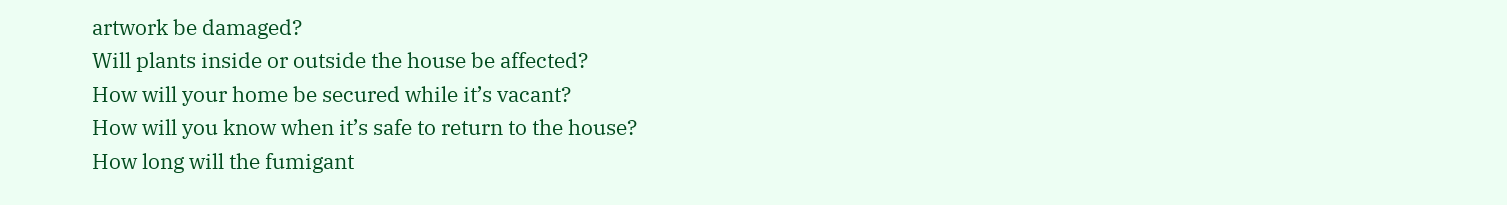artwork be damaged?
Will plants inside or outside the house be affected?
How will your home be secured while it’s vacant?
How will you know when it’s safe to return to the house?
How long will the fumigant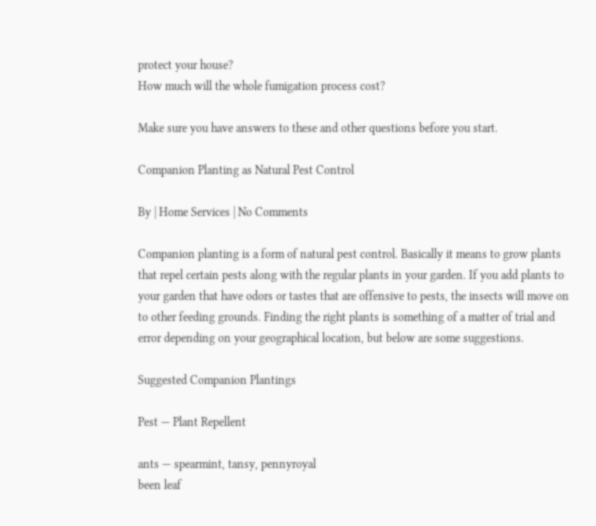protect your house?
How much will the whole fumigation process cost?

Make sure you have answers to these and other questions before you start.

Companion Planting as Natural Pest Control

By | Home Services | No Comments

Companion planting is a form of natural pest control. Basically it means to grow plants that repel certain pests along with the regular plants in your garden. If you add plants to your garden that have odors or tastes that are offensive to pests, the insects will move on to other feeding grounds. Finding the right plants is something of a matter of trial and error depending on your geographical location, but below are some suggestions.

Suggested Companion Plantings

Pest — Plant Repellent

ants — spearmint, tansy, pennyroyal
been leaf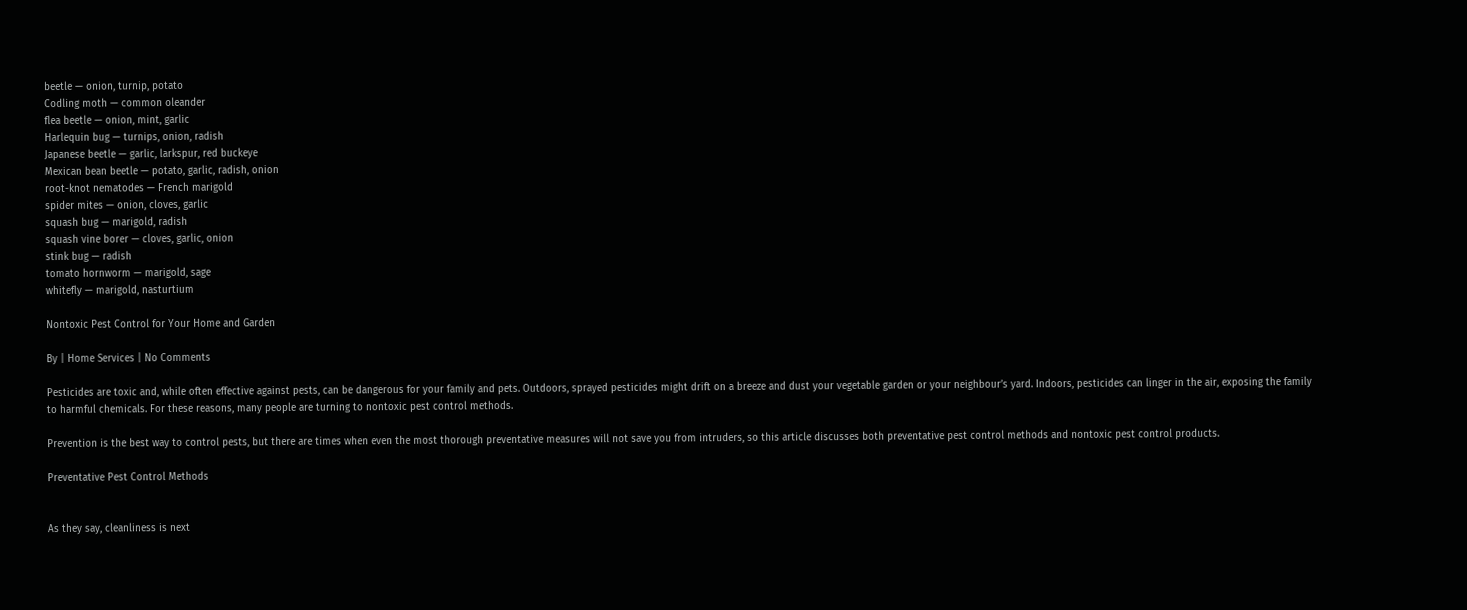beetle — onion, turnip, potato
Codling moth — common oleander
flea beetle — onion, mint, garlic
Harlequin bug — turnips, onion, radish
Japanese beetle — garlic, larkspur, red buckeye
Mexican bean beetle — potato, garlic, radish, onion
root-knot nematodes — French marigold
spider mites — onion, cloves, garlic
squash bug — marigold, radish
squash vine borer — cloves, garlic, onion
stink bug — radish
tomato hornworm — marigold, sage
whitefly — marigold, nasturtium

Nontoxic Pest Control for Your Home and Garden

By | Home Services | No Comments

Pesticides are toxic and, while often effective against pests, can be dangerous for your family and pets. Outdoors, sprayed pesticides might drift on a breeze and dust your vegetable garden or your neighbour’s yard. Indoors, pesticides can linger in the air, exposing the family to harmful chemicals. For these reasons, many people are turning to nontoxic pest control methods.

Prevention is the best way to control pests, but there are times when even the most thorough preventative measures will not save you from intruders, so this article discusses both preventative pest control methods and nontoxic pest control products.

Preventative Pest Control Methods


As they say, cleanliness is next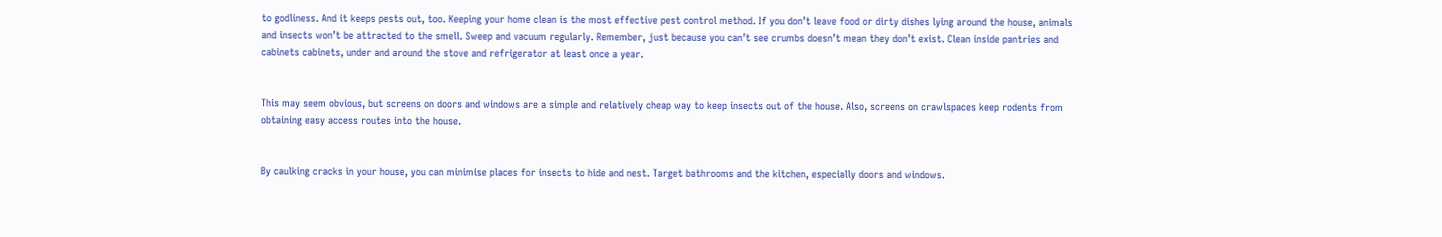to godliness. And it keeps pests out, too. Keeping your home clean is the most effective pest control method. If you don’t leave food or dirty dishes lying around the house, animals and insects won’t be attracted to the smell. Sweep and vacuum regularly. Remember, just because you can’t see crumbs doesn’t mean they don’t exist. Clean inside pantries and cabinets cabinets, under and around the stove and refrigerator at least once a year.


This may seem obvious, but screens on doors and windows are a simple and relatively cheap way to keep insects out of the house. Also, screens on crawlspaces keep rodents from obtaining easy access routes into the house.


By caulking cracks in your house, you can minimise places for insects to hide and nest. Target bathrooms and the kitchen, especially doors and windows.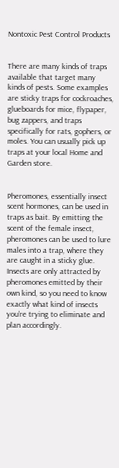Nontoxic Pest Control Products


There are many kinds of traps available that target many kinds of pests. Some examples are sticky traps for cockroaches, glueboards for mice, flypaper, bug zappers, and traps specifically for rats, gophers, or moles. You can usually pick up traps at your local Home and Garden store.


Pheromones, essentially insect scent hormones, can be used in traps as bait. By emitting the scent of the female insect, pheromones can be used to lure males into a trap, where they are caught in a sticky glue. Insects are only attracted by pheromones emitted by their own kind, so you need to know exactly what kind of insects you’re trying to eliminate and plan accordingly.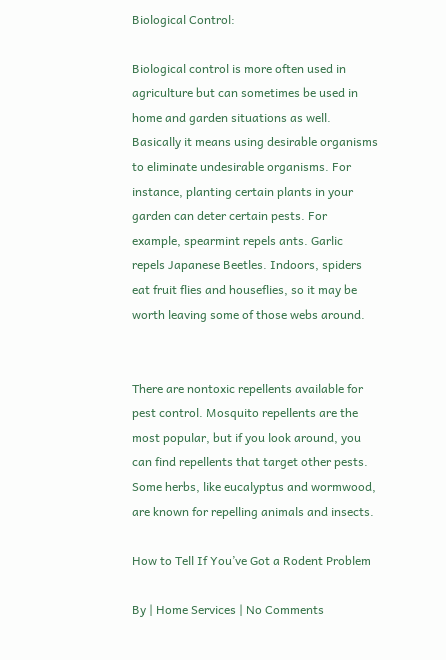Biological Control:

Biological control is more often used in agriculture but can sometimes be used in home and garden situations as well. Basically it means using desirable organisms to eliminate undesirable organisms. For instance, planting certain plants in your garden can deter certain pests. For example, spearmint repels ants. Garlic repels Japanese Beetles. Indoors, spiders eat fruit flies and houseflies, so it may be worth leaving some of those webs around.


There are nontoxic repellents available for pest control. Mosquito repellents are the most popular, but if you look around, you can find repellents that target other pests. Some herbs, like eucalyptus and wormwood, are known for repelling animals and insects.

How to Tell If You’ve Got a Rodent Problem

By | Home Services | No Comments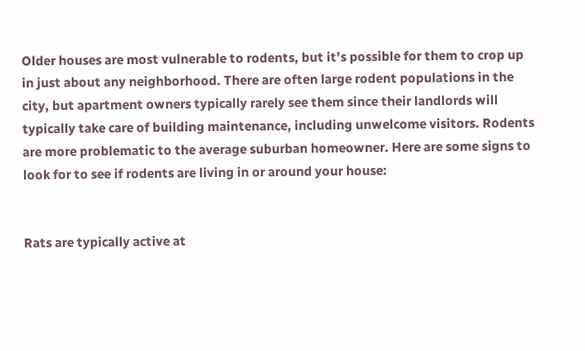Older houses are most vulnerable to rodents, but it’s possible for them to crop up in just about any neighborhood. There are often large rodent populations in the city, but apartment owners typically rarely see them since their landlords will typically take care of building maintenance, including unwelcome visitors. Rodents are more problematic to the average suburban homeowner. Here are some signs to look for to see if rodents are living in or around your house:


Rats are typically active at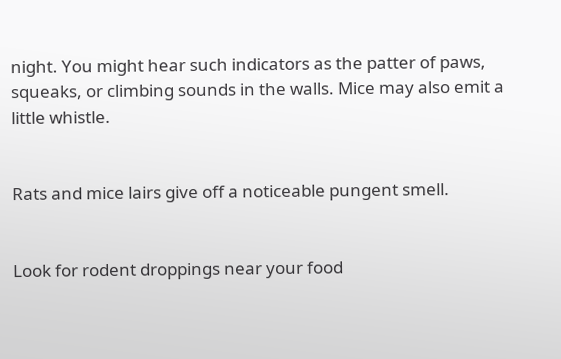night. You might hear such indicators as the patter of paws, squeaks, or climbing sounds in the walls. Mice may also emit a little whistle.


Rats and mice lairs give off a noticeable pungent smell.


Look for rodent droppings near your food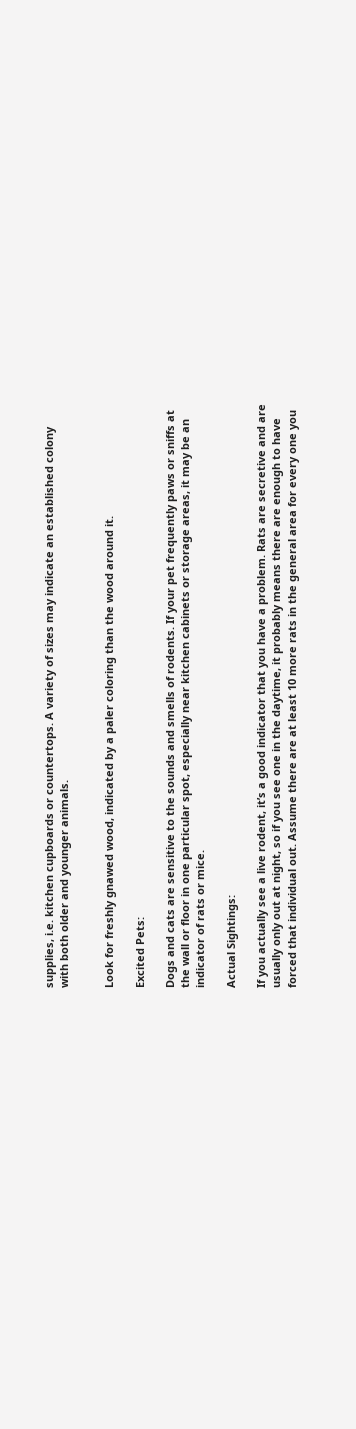supplies, i.e. kitchen cupboards or countertops. A variety of sizes may indicate an established colony with both older and younger animals.


Look for freshly gnawed wood, indicated by a paler coloring than the wood around it.

Excited Pets:

Dogs and cats are sensitive to the sounds and smells of rodents. If your pet frequently paws or sniffs at the wall or floor in one particular spot, especially near kitchen cabinets or storage areas, it may be an indicator of rats or mice.

Actual Sightings:

If you actually see a live rodent, it’s a good indicator that you have a problem. Rats are secretive and are usually only out at night, so if you see one in the daytime, it probably means there are enough to have forced that individual out. Assume there are at least 10 more rats in the general area for every one you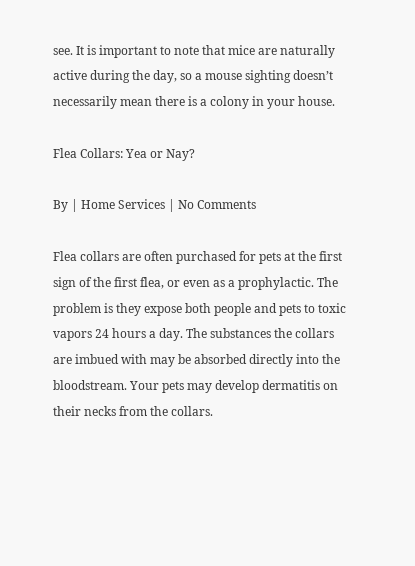see. It is important to note that mice are naturally active during the day, so a mouse sighting doesn’t necessarily mean there is a colony in your house.

Flea Collars: Yea or Nay?

By | Home Services | No Comments

Flea collars are often purchased for pets at the first sign of the first flea, or even as a prophylactic. The problem is they expose both people and pets to toxic vapors 24 hours a day. The substances the collars are imbued with may be absorbed directly into the bloodstream. Your pets may develop dermatitis on their necks from the collars.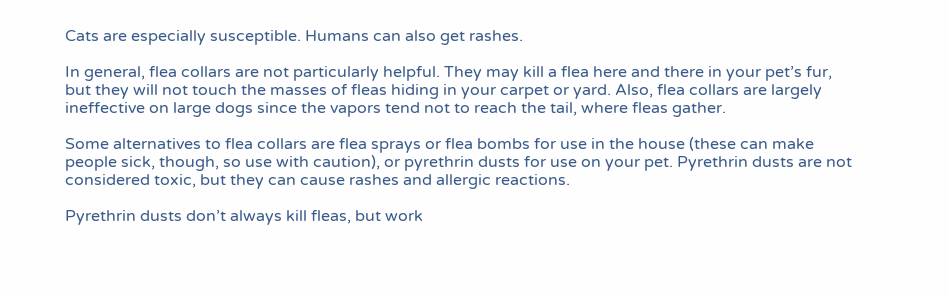Cats are especially susceptible. Humans can also get rashes.

In general, flea collars are not particularly helpful. They may kill a flea here and there in your pet’s fur, but they will not touch the masses of fleas hiding in your carpet or yard. Also, flea collars are largely ineffective on large dogs since the vapors tend not to reach the tail, where fleas gather.

Some alternatives to flea collars are flea sprays or flea bombs for use in the house (these can make people sick, though, so use with caution), or pyrethrin dusts for use on your pet. Pyrethrin dusts are not considered toxic, but they can cause rashes and allergic reactions.

Pyrethrin dusts don’t always kill fleas, but work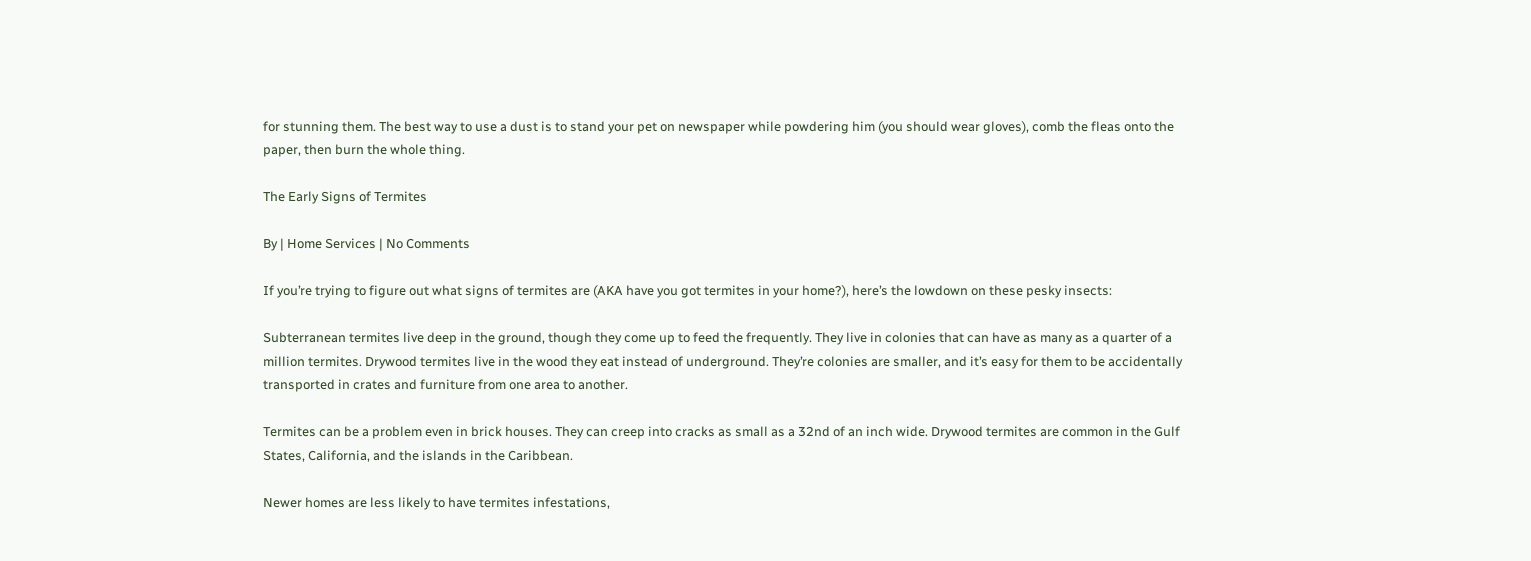for stunning them. The best way to use a dust is to stand your pet on newspaper while powdering him (you should wear gloves), comb the fleas onto the paper, then burn the whole thing.

The Early Signs of Termites

By | Home Services | No Comments

If you’re trying to figure out what signs of termites are (AKA have you got termites in your home?), here’s the lowdown on these pesky insects:

Subterranean termites live deep in the ground, though they come up to feed the frequently. They live in colonies that can have as many as a quarter of a million termites. Drywood termites live in the wood they eat instead of underground. They’re colonies are smaller, and it’s easy for them to be accidentally transported in crates and furniture from one area to another.

Termites can be a problem even in brick houses. They can creep into cracks as small as a 32nd of an inch wide. Drywood termites are common in the Gulf States, California, and the islands in the Caribbean.

Newer homes are less likely to have termites infestations,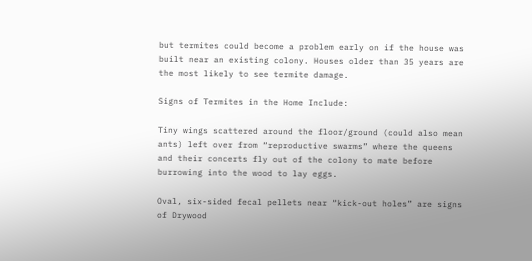but termites could become a problem early on if the house was built near an existing colony. Houses older than 35 years are the most likely to see termite damage.

Signs of Termites in the Home Include:

Tiny wings scattered around the floor/ground (could also mean ants) left over from “reproductive swarms” where the queens and their concerts fly out of the colony to mate before burrowing into the wood to lay eggs.

Oval, six-sided fecal pellets near “kick-out holes” are signs of Drywood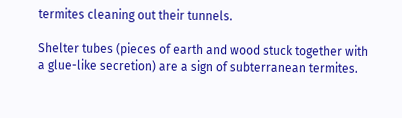termites cleaning out their tunnels.

Shelter tubes (pieces of earth and wood stuck together with a glue-like secretion) are a sign of subterranean termites.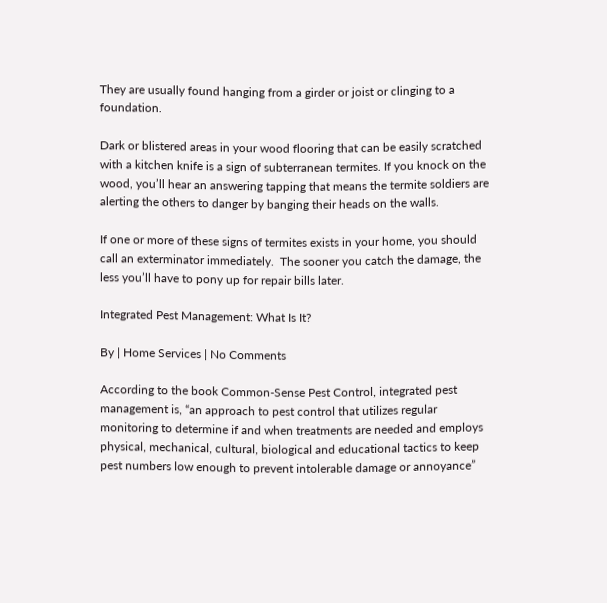They are usually found hanging from a girder or joist or clinging to a foundation.

Dark or blistered areas in your wood flooring that can be easily scratched with a kitchen knife is a sign of subterranean termites. If you knock on the wood, you’ll hear an answering tapping that means the termite soldiers are alerting the others to danger by banging their heads on the walls.

If one or more of these signs of termites exists in your home, you should call an exterminator immediately.  The sooner you catch the damage, the less you’ll have to pony up for repair bills later.

Integrated Pest Management: What Is It?

By | Home Services | No Comments

According to the book Common-Sense Pest Control, integrated pest management is, “an approach to pest control that utilizes regular monitoring to determine if and when treatments are needed and employs physical, mechanical, cultural, biological and educational tactics to keep pest numbers low enough to prevent intolerable damage or annoyance”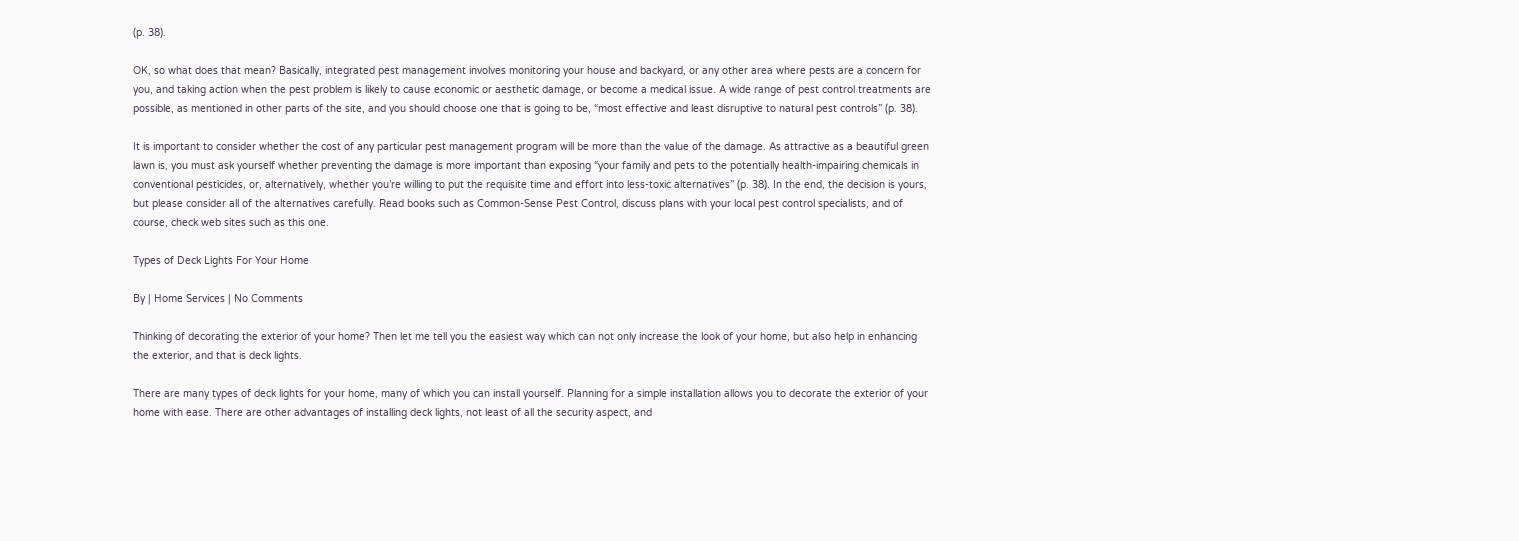(p. 38).

OK, so what does that mean? Basically, integrated pest management involves monitoring your house and backyard, or any other area where pests are a concern for you, and taking action when the pest problem is likely to cause economic or aesthetic damage, or become a medical issue. A wide range of pest control treatments are possible, as mentioned in other parts of the site, and you should choose one that is going to be, “most effective and least disruptive to natural pest controls” (p. 38).

It is important to consider whether the cost of any particular pest management program will be more than the value of the damage. As attractive as a beautiful green lawn is, you must ask yourself whether preventing the damage is more important than exposing “your family and pets to the potentially health-impairing chemicals in conventional pesticides, or, alternatively, whether you’re willing to put the requisite time and effort into less-toxic alternatives” (p. 38). In the end, the decision is yours, but please consider all of the alternatives carefully. Read books such as Common-Sense Pest Control, discuss plans with your local pest control specialists, and of course, check web sites such as this one.

Types of Deck Lights For Your Home

By | Home Services | No Comments

Thinking of decorating the exterior of your home? Then let me tell you the easiest way which can not only increase the look of your home, but also help in enhancing the exterior, and that is deck lights.

There are many types of deck lights for your home, many of which you can install yourself. Planning for a simple installation allows you to decorate the exterior of your home with ease. There are other advantages of installing deck lights, not least of all the security aspect, and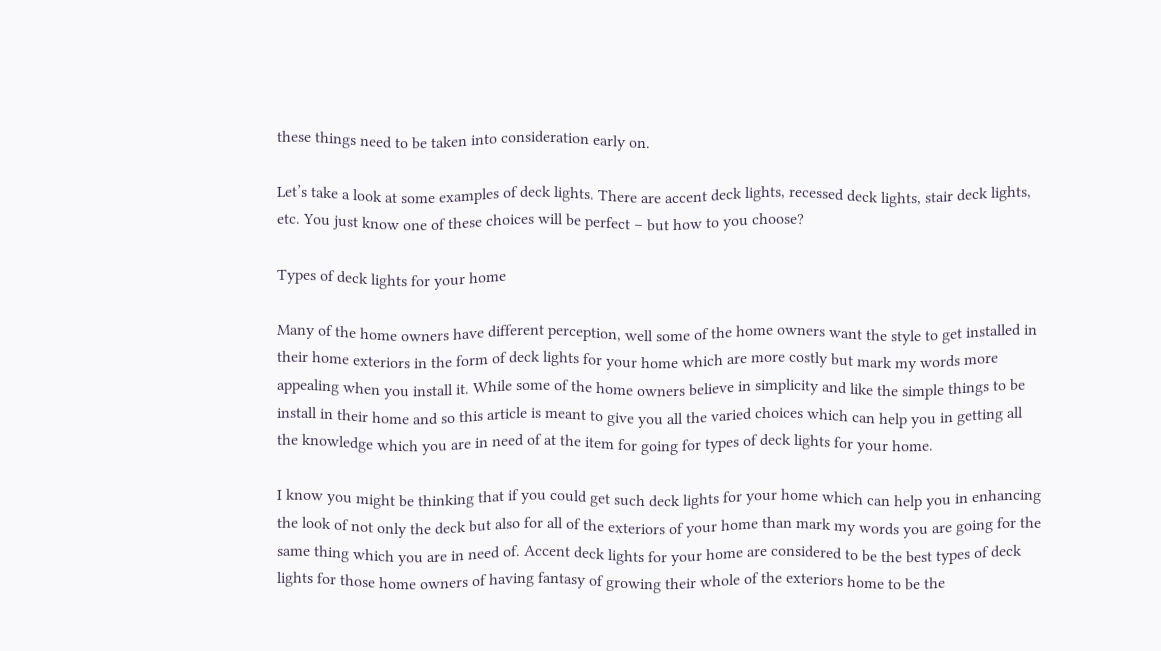these things need to be taken into consideration early on.

Let’s take a look at some examples of deck lights. There are accent deck lights, recessed deck lights, stair deck lights, etc. You just know one of these choices will be perfect – but how to you choose?

Types of deck lights for your home

Many of the home owners have different perception, well some of the home owners want the style to get installed in their home exteriors in the form of deck lights for your home which are more costly but mark my words more appealing when you install it. While some of the home owners believe in simplicity and like the simple things to be install in their home and so this article is meant to give you all the varied choices which can help you in getting all the knowledge which you are in need of at the item for going for types of deck lights for your home.

I know you might be thinking that if you could get such deck lights for your home which can help you in enhancing the look of not only the deck but also for all of the exteriors of your home than mark my words you are going for the same thing which you are in need of. Accent deck lights for your home are considered to be the best types of deck lights for those home owners of having fantasy of growing their whole of the exteriors home to be the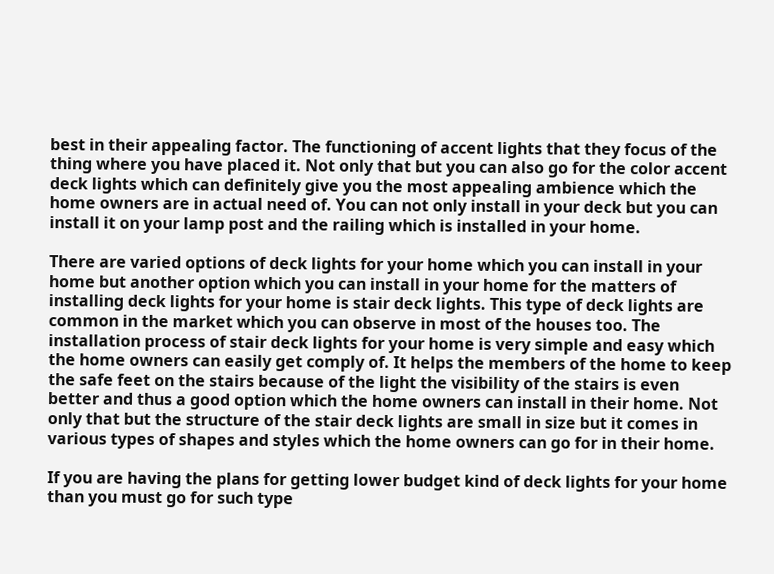best in their appealing factor. The functioning of accent lights that they focus of the thing where you have placed it. Not only that but you can also go for the color accent deck lights which can definitely give you the most appealing ambience which the home owners are in actual need of. You can not only install in your deck but you can install it on your lamp post and the railing which is installed in your home.

There are varied options of deck lights for your home which you can install in your home but another option which you can install in your home for the matters of installing deck lights for your home is stair deck lights. This type of deck lights are common in the market which you can observe in most of the houses too. The installation process of stair deck lights for your home is very simple and easy which the home owners can easily get comply of. It helps the members of the home to keep the safe feet on the stairs because of the light the visibility of the stairs is even better and thus a good option which the home owners can install in their home. Not only that but the structure of the stair deck lights are small in size but it comes in various types of shapes and styles which the home owners can go for in their home.

If you are having the plans for getting lower budget kind of deck lights for your home than you must go for such type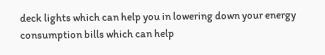deck lights which can help you in lowering down your energy consumption bills which can help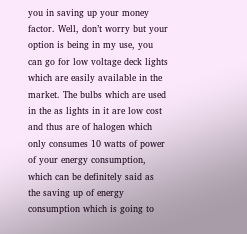you in saving up your money factor. Well, don’t worry but your option is being in my use, you can go for low voltage deck lights which are easily available in the market. The bulbs which are used in the as lights in it are low cost and thus are of halogen which only consumes 10 watts of power of your energy consumption, which can be definitely said as the saving up of energy consumption which is going to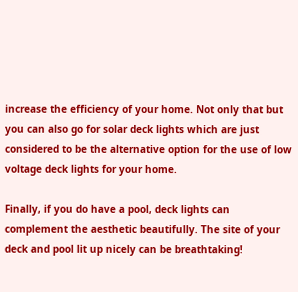increase the efficiency of your home. Not only that but you can also go for solar deck lights which are just considered to be the alternative option for the use of low voltage deck lights for your home.

Finally, if you do have a pool, deck lights can complement the aesthetic beautifully. The site of your deck and pool lit up nicely can be breathtaking!